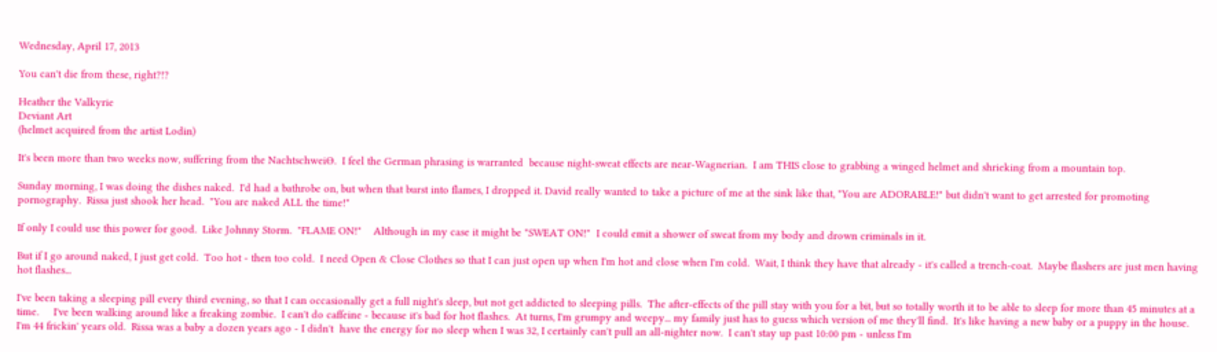Wednesday, April 17, 2013

You can't die from these, right?!?

Heather the Valkyrie
Deviant Art
(helmet acquired from the artist Lodin)

It's been more than two weeks now, suffering from the NachtschweiƟ.  I feel the German phrasing is warranted  because night-sweat effects are near-Wagnerian.  I am THIS close to grabbing a winged helmet and shrieking from a mountain top.

Sunday morning, I was doing the dishes naked.  I'd had a bathrobe on, but when that burst into flames, I dropped it. David really wanted to take a picture of me at the sink like that, "You are ADORABLE!" but didn't want to get arrested for promoting pornography.  Rissa just shook her head.  "You are naked ALL the time!"

If only I could use this power for good.  Like Johnny Storm.  "FLAME ON!"    Although in my case it might be "SWEAT ON!"  I could emit a shower of sweat from my body and drown criminals in it.

But if I go around naked, I just get cold.  Too hot - then too cold.  I need Open & Close Clothes so that I can just open up when I'm hot and close when I'm cold.  Wait, I think they have that already - it's called a trench-coat.  Maybe flashers are just men having hot flashes...

I've been taking a sleeping pill every third evening, so that I can occasionally get a full night's sleep, but not get addicted to sleeping pills.  The after-effects of the pill stay with you for a bit, but so totally worth it to be able to sleep for more than 45 minutes at a time.     I've been walking around like a freaking zombie.  I can't do caffeine - because it's bad for hot flashes.  At turns, I'm grumpy and weepy... my family just has to guess which version of me they'll find.  It's like having a new baby or a puppy in the house.  I'm 44 frickin' years old.  Rissa was a baby a dozen years ago - I didn't  have the energy for no sleep when I was 32, I certainly can't pull an all-nighter now.  I can't stay up past 10:00 pm - unless I'm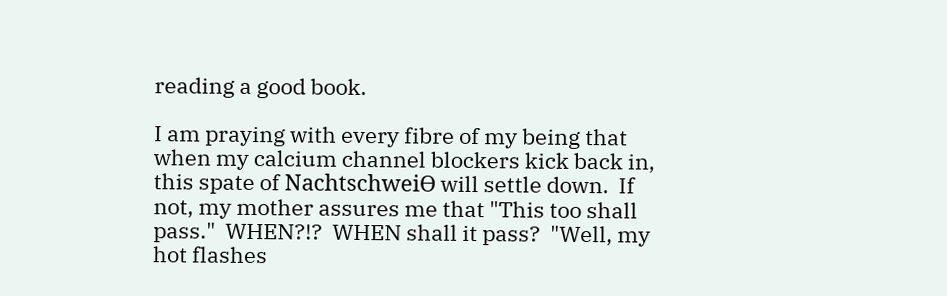reading a good book.

I am praying with every fibre of my being that when my calcium channel blockers kick back in, this spate of NachtschweiƟ will settle down.  If not, my mother assures me that "This too shall pass."  WHEN?!?  WHEN shall it pass?  "Well, my hot flashes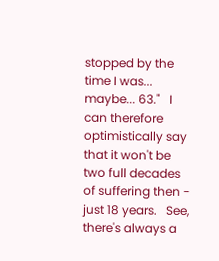stopped by the time I was... maybe... 63."   I can therefore optimistically say that it won't be two full decades of suffering then - just 18 years.   See, there's always a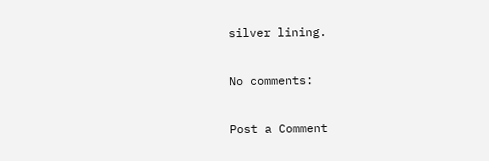silver lining.

No comments:

Post a Comment